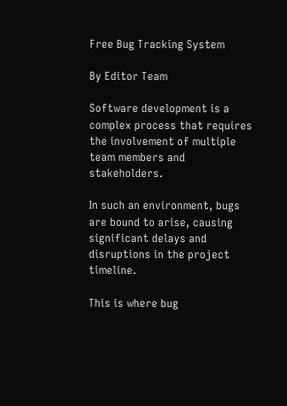Free Bug Tracking System

By Editor Team

Software development is a complex process that requires the involvement of multiple team members and stakeholders.

In such an environment, bugs are bound to arise, causing significant delays and disruptions in the project timeline.

This is where bug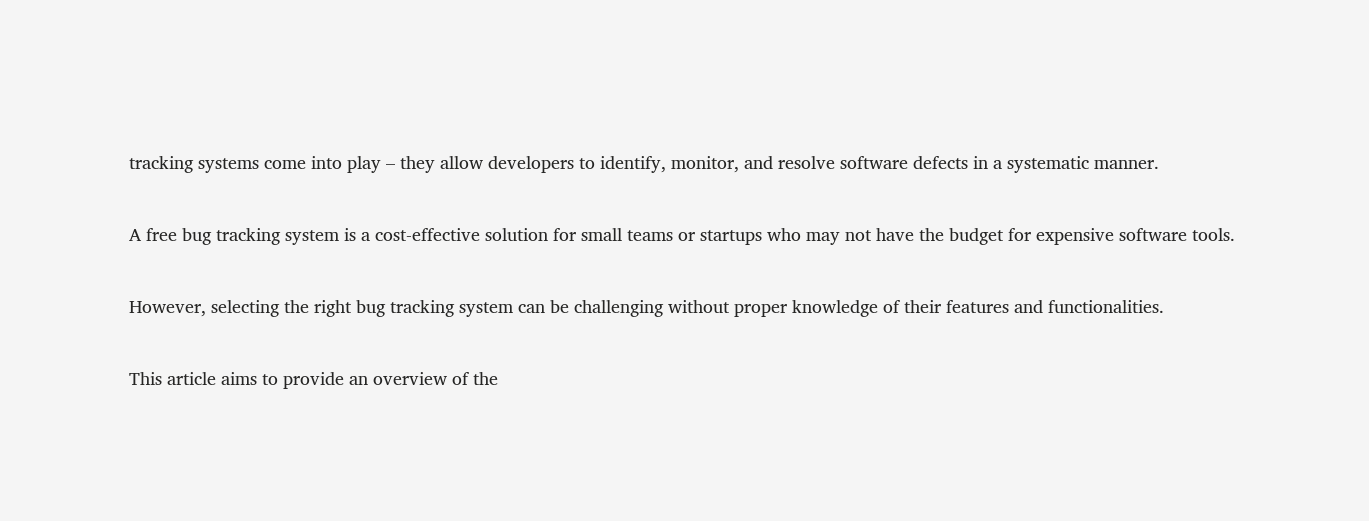tracking systems come into play – they allow developers to identify, monitor, and resolve software defects in a systematic manner.

A free bug tracking system is a cost-effective solution for small teams or startups who may not have the budget for expensive software tools.

However, selecting the right bug tracking system can be challenging without proper knowledge of their features and functionalities.

This article aims to provide an overview of the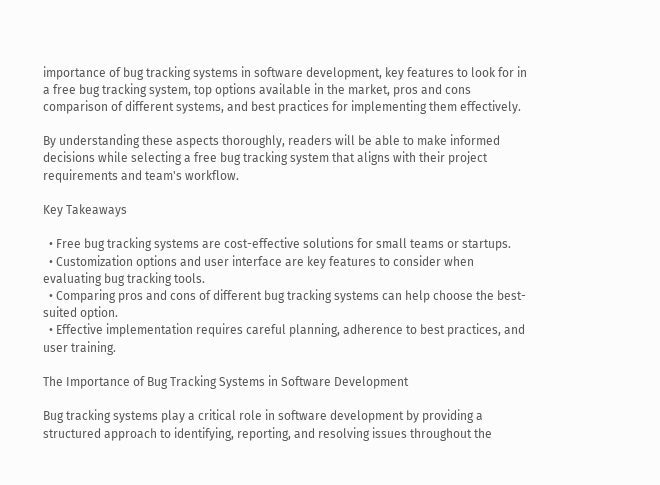importance of bug tracking systems in software development, key features to look for in a free bug tracking system, top options available in the market, pros and cons comparison of different systems, and best practices for implementing them effectively.

By understanding these aspects thoroughly, readers will be able to make informed decisions while selecting a free bug tracking system that aligns with their project requirements and team's workflow.

Key Takeaways

  • Free bug tracking systems are cost-effective solutions for small teams or startups.
  • Customization options and user interface are key features to consider when evaluating bug tracking tools.
  • Comparing pros and cons of different bug tracking systems can help choose the best-suited option.
  • Effective implementation requires careful planning, adherence to best practices, and user training.

The Importance of Bug Tracking Systems in Software Development

Bug tracking systems play a critical role in software development by providing a structured approach to identifying, reporting, and resolving issues throughout the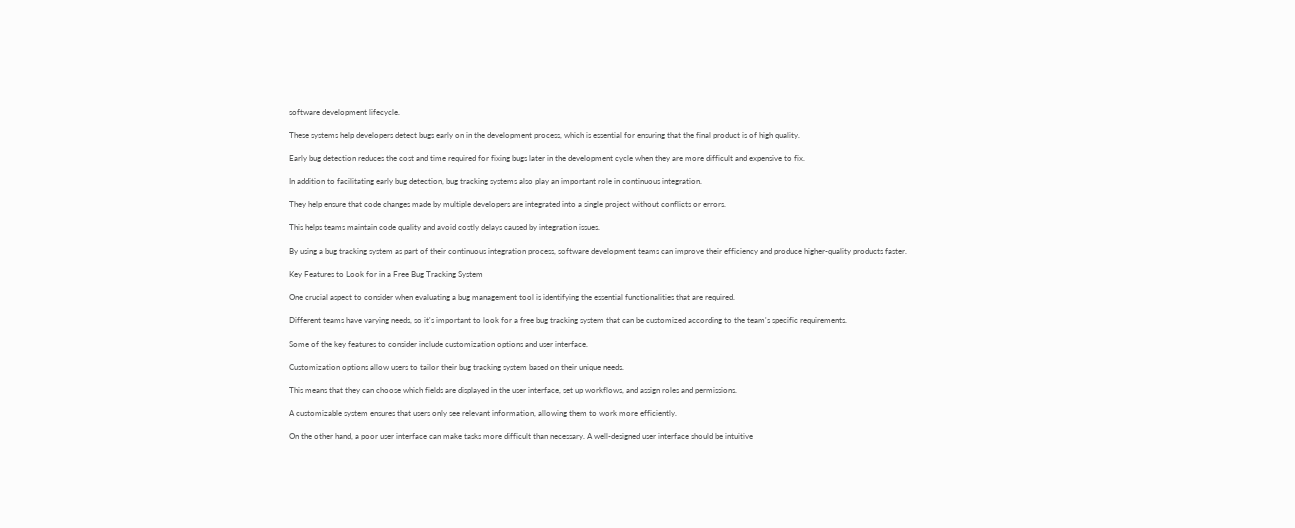software development lifecycle.

These systems help developers detect bugs early on in the development process, which is essential for ensuring that the final product is of high quality.

Early bug detection reduces the cost and time required for fixing bugs later in the development cycle when they are more difficult and expensive to fix.

In addition to facilitating early bug detection, bug tracking systems also play an important role in continuous integration.

They help ensure that code changes made by multiple developers are integrated into a single project without conflicts or errors.

This helps teams maintain code quality and avoid costly delays caused by integration issues.

By using a bug tracking system as part of their continuous integration process, software development teams can improve their efficiency and produce higher-quality products faster.

Key Features to Look for in a Free Bug Tracking System

One crucial aspect to consider when evaluating a bug management tool is identifying the essential functionalities that are required.

Different teams have varying needs, so it's important to look for a free bug tracking system that can be customized according to the team's specific requirements.

Some of the key features to consider include customization options and user interface.

Customization options allow users to tailor their bug tracking system based on their unique needs.

This means that they can choose which fields are displayed in the user interface, set up workflows, and assign roles and permissions.

A customizable system ensures that users only see relevant information, allowing them to work more efficiently.

On the other hand, a poor user interface can make tasks more difficult than necessary. A well-designed user interface should be intuitive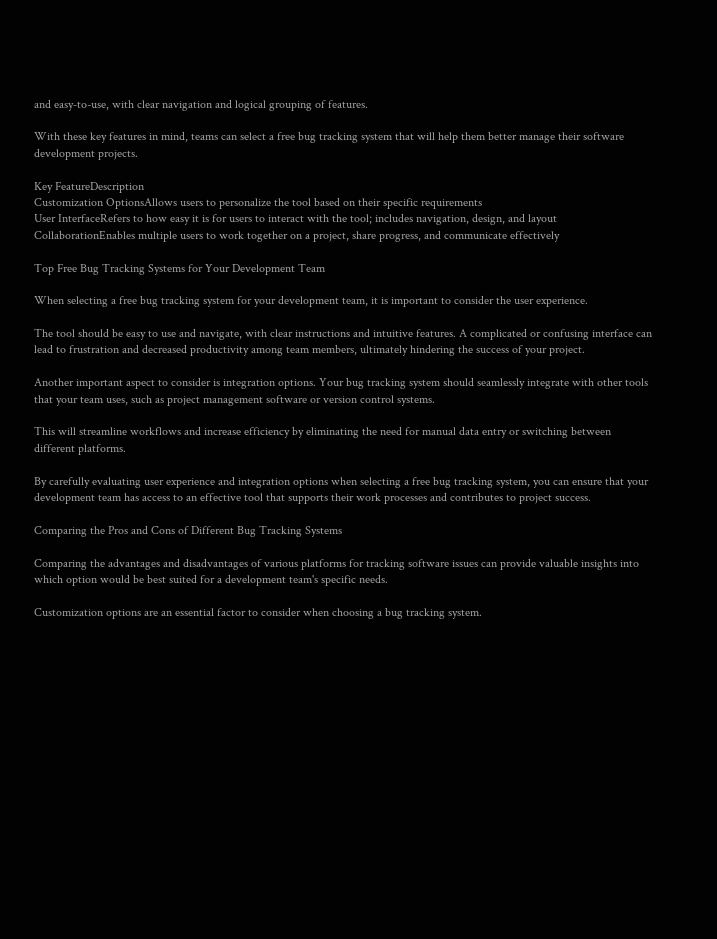and easy-to-use, with clear navigation and logical grouping of features.

With these key features in mind, teams can select a free bug tracking system that will help them better manage their software development projects.

Key FeatureDescription
Customization OptionsAllows users to personalize the tool based on their specific requirements
User InterfaceRefers to how easy it is for users to interact with the tool; includes navigation, design, and layout CollaborationEnables multiple users to work together on a project, share progress, and communicate effectively

Top Free Bug Tracking Systems for Your Development Team

When selecting a free bug tracking system for your development team, it is important to consider the user experience.

The tool should be easy to use and navigate, with clear instructions and intuitive features. A complicated or confusing interface can lead to frustration and decreased productivity among team members, ultimately hindering the success of your project.

Another important aspect to consider is integration options. Your bug tracking system should seamlessly integrate with other tools that your team uses, such as project management software or version control systems.

This will streamline workflows and increase efficiency by eliminating the need for manual data entry or switching between different platforms.

By carefully evaluating user experience and integration options when selecting a free bug tracking system, you can ensure that your development team has access to an effective tool that supports their work processes and contributes to project success.

Comparing the Pros and Cons of Different Bug Tracking Systems

Comparing the advantages and disadvantages of various platforms for tracking software issues can provide valuable insights into which option would be best suited for a development team's specific needs.

Customization options are an essential factor to consider when choosing a bug tracking system.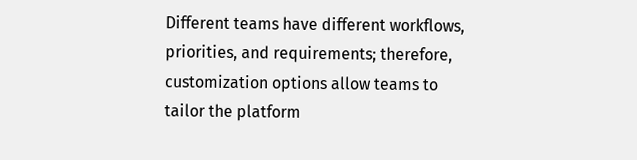Different teams have different workflows, priorities, and requirements; therefore, customization options allow teams to tailor the platform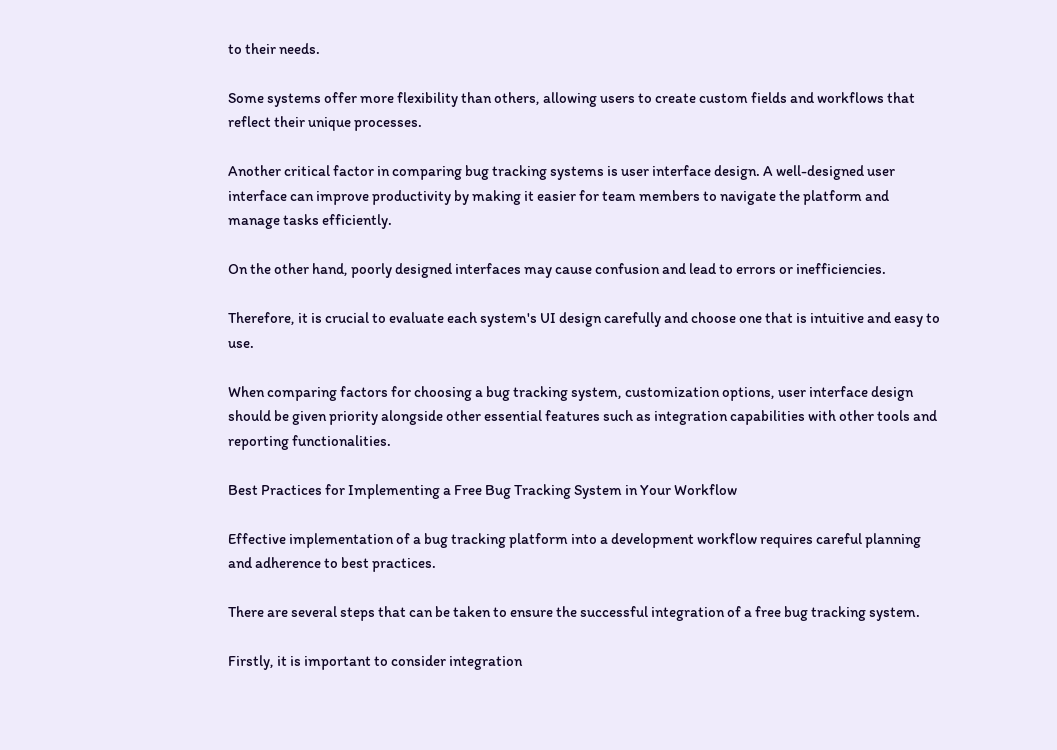to their needs.

Some systems offer more flexibility than others, allowing users to create custom fields and workflows that reflect their unique processes.

Another critical factor in comparing bug tracking systems is user interface design. A well-designed user interface can improve productivity by making it easier for team members to navigate the platform and manage tasks efficiently.

On the other hand, poorly designed interfaces may cause confusion and lead to errors or inefficiencies.

Therefore, it is crucial to evaluate each system's UI design carefully and choose one that is intuitive and easy to use.

When comparing factors for choosing a bug tracking system, customization options, user interface design should be given priority alongside other essential features such as integration capabilities with other tools and reporting functionalities.

Best Practices for Implementing a Free Bug Tracking System in Your Workflow

Effective implementation of a bug tracking platform into a development workflow requires careful planning and adherence to best practices.

There are several steps that can be taken to ensure the successful integration of a free bug tracking system.

Firstly, it is important to consider integration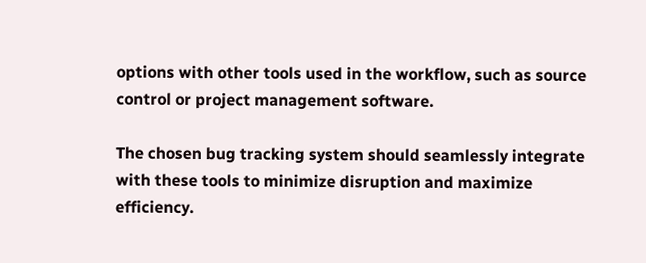options with other tools used in the workflow, such as source control or project management software.

The chosen bug tracking system should seamlessly integrate with these tools to minimize disruption and maximize efficiency.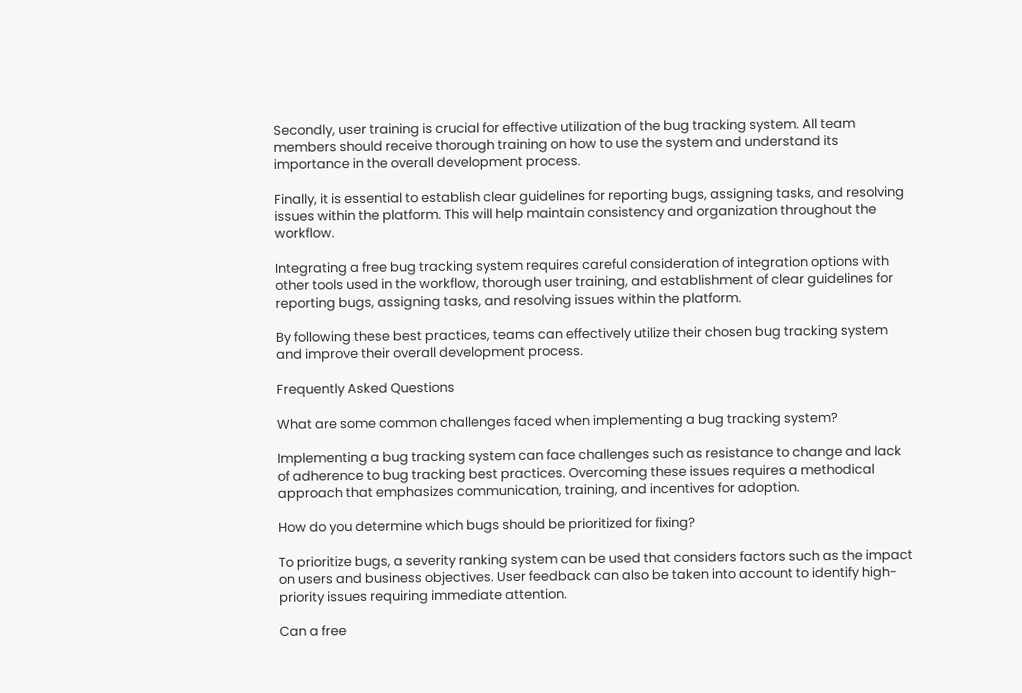Secondly, user training is crucial for effective utilization of the bug tracking system. All team members should receive thorough training on how to use the system and understand its importance in the overall development process.

Finally, it is essential to establish clear guidelines for reporting bugs, assigning tasks, and resolving issues within the platform. This will help maintain consistency and organization throughout the workflow.

Integrating a free bug tracking system requires careful consideration of integration options with other tools used in the workflow, thorough user training, and establishment of clear guidelines for reporting bugs, assigning tasks, and resolving issues within the platform.

By following these best practices, teams can effectively utilize their chosen bug tracking system and improve their overall development process.

Frequently Asked Questions

What are some common challenges faced when implementing a bug tracking system?

Implementing a bug tracking system can face challenges such as resistance to change and lack of adherence to bug tracking best practices. Overcoming these issues requires a methodical approach that emphasizes communication, training, and incentives for adoption.

How do you determine which bugs should be prioritized for fixing?

To prioritize bugs, a severity ranking system can be used that considers factors such as the impact on users and business objectives. User feedback can also be taken into account to identify high-priority issues requiring immediate attention.

Can a free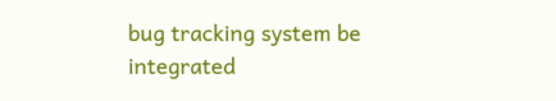bug tracking system be integrated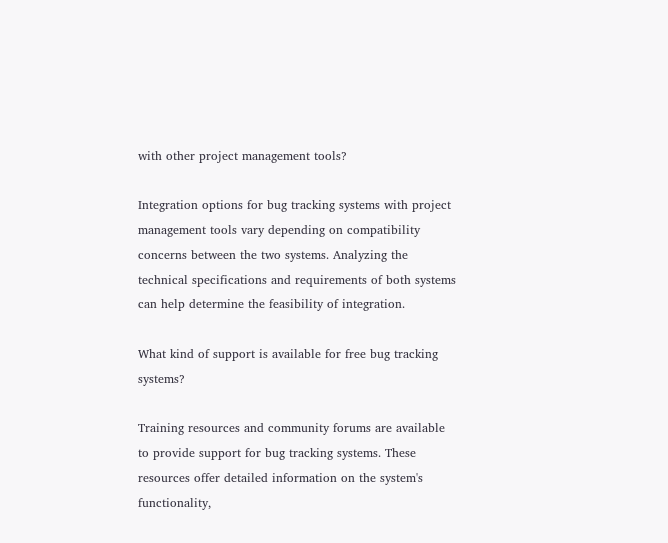with other project management tools?

Integration options for bug tracking systems with project management tools vary depending on compatibility concerns between the two systems. Analyzing the technical specifications and requirements of both systems can help determine the feasibility of integration.

What kind of support is available for free bug tracking systems?

Training resources and community forums are available to provide support for bug tracking systems. These resources offer detailed information on the system's functionality,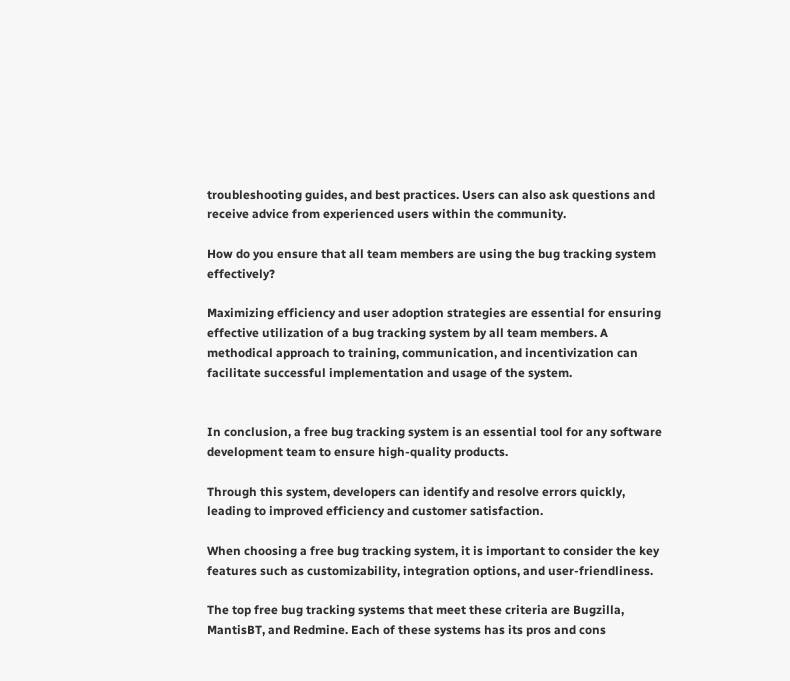troubleshooting guides, and best practices. Users can also ask questions and receive advice from experienced users within the community.

How do you ensure that all team members are using the bug tracking system effectively?

Maximizing efficiency and user adoption strategies are essential for ensuring effective utilization of a bug tracking system by all team members. A methodical approach to training, communication, and incentivization can facilitate successful implementation and usage of the system.


In conclusion, a free bug tracking system is an essential tool for any software development team to ensure high-quality products.

Through this system, developers can identify and resolve errors quickly, leading to improved efficiency and customer satisfaction.

When choosing a free bug tracking system, it is important to consider the key features such as customizability, integration options, and user-friendliness.

The top free bug tracking systems that meet these criteria are Bugzilla, MantisBT, and Redmine. Each of these systems has its pros and cons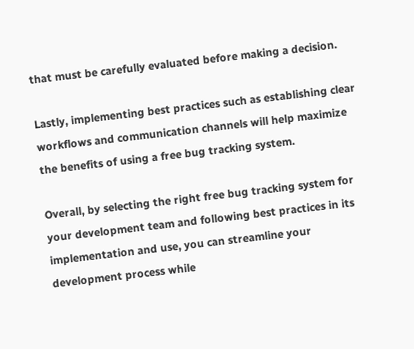that must be carefully evaluated before making a decision.

Lastly, implementing best practices such as establishing clear workflows and communication channels will help maximize the benefits of using a free bug tracking system.

Overall, by selecting the right free bug tracking system for your development team and following best practices in its implementation and use, you can streamline your development process while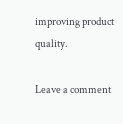improving product quality.

Leave a comment